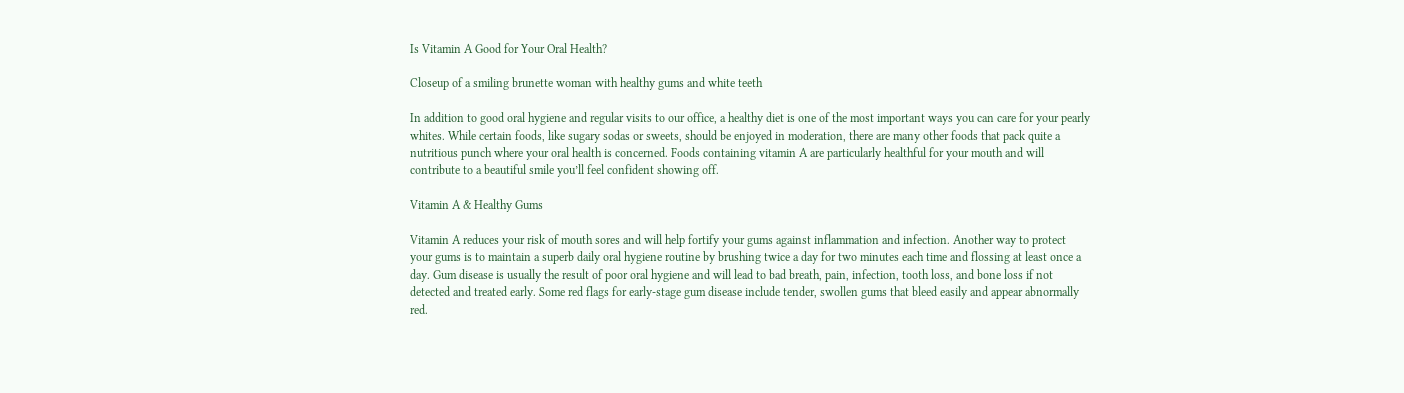Is Vitamin A Good for Your Oral Health?

Closeup of a smiling brunette woman with healthy gums and white teeth

In addition to good oral hygiene and regular visits to our office, a healthy diet is one of the most important ways you can care for your pearly whites. While certain foods, like sugary sodas or sweets, should be enjoyed in moderation, there are many other foods that pack quite a nutritious punch where your oral health is concerned. Foods containing vitamin A are particularly healthful for your mouth and will contribute to a beautiful smile you’ll feel confident showing off.

Vitamin A & Healthy Gums

Vitamin A reduces your risk of mouth sores and will help fortify your gums against inflammation and infection. Another way to protect your gums is to maintain a superb daily oral hygiene routine by brushing twice a day for two minutes each time and flossing at least once a day. Gum disease is usually the result of poor oral hygiene and will lead to bad breath, pain, infection, tooth loss, and bone loss if not detected and treated early. Some red flags for early-stage gum disease include tender, swollen gums that bleed easily and appear abnormally red.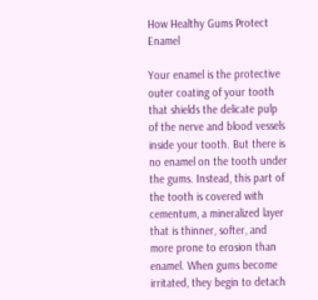How Healthy Gums Protect Enamel

Your enamel is the protective outer coating of your tooth that shields the delicate pulp of the nerve and blood vessels inside your tooth. But there is no enamel on the tooth under the gums. Instead, this part of the tooth is covered with cementum, a mineralized layer that is thinner, softer, and more prone to erosion than enamel. When gums become irritated, they begin to detach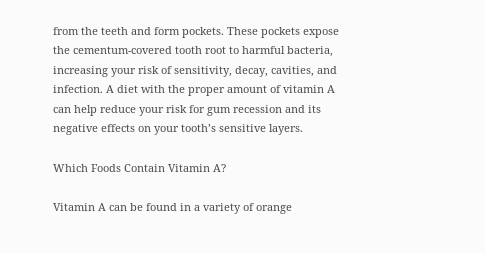from the teeth and form pockets. These pockets expose the cementum-covered tooth root to harmful bacteria, increasing your risk of sensitivity, decay, cavities, and infection. A diet with the proper amount of vitamin A can help reduce your risk for gum recession and its negative effects on your tooth’s sensitive layers.

Which Foods Contain Vitamin A?

Vitamin A can be found in a variety of orange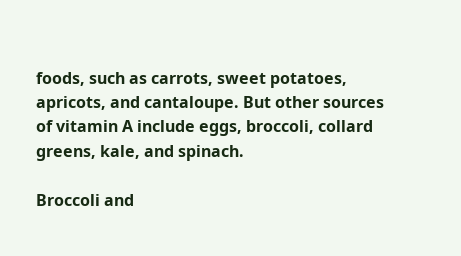foods, such as carrots, sweet potatoes, apricots, and cantaloupe. But other sources of vitamin A include eggs, broccoli, collard greens, kale, and spinach.

Broccoli and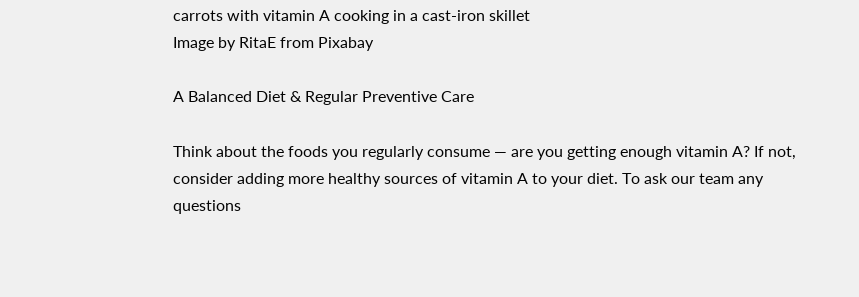carrots with vitamin A cooking in a cast-iron skillet
Image by RitaE from Pixabay

A Balanced Diet & Regular Preventive Care

Think about the foods you regularly consume — are you getting enough vitamin A? If not, consider adding more healthy sources of vitamin A to your diet. To ask our team any questions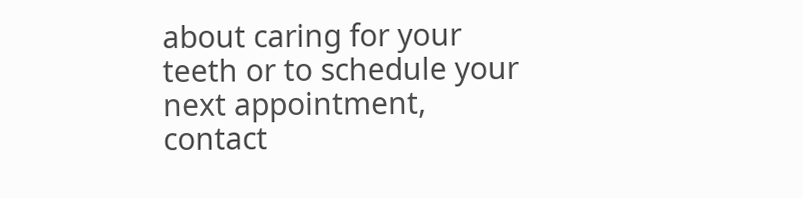about caring for your teeth or to schedule your next appointment, contact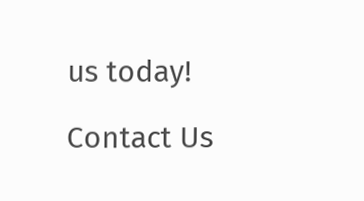us today!

Contact Us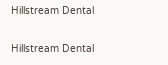Hillstream Dental

Hillstream Dental